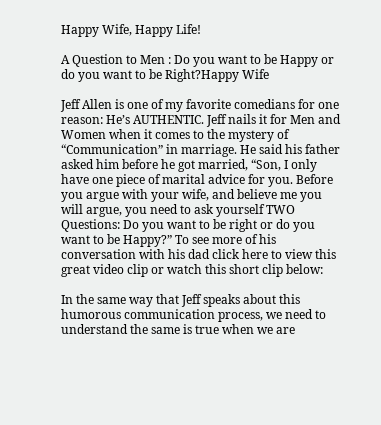Happy Wife, Happy Life!

A Question to Men : Do you want to be Happy or do you want to be Right?Happy Wife

Jeff Allen is one of my favorite comedians for one reason: He’s AUTHENTIC. Jeff nails it for Men and Women when it comes to the mystery of “Communication” in marriage. He said his father asked him before he got married, “Son, I only have one piece of marital advice for you. Before you argue with your wife, and believe me you will argue, you need to ask yourself TWO Questions: Do you want to be right or do you want to be Happy?” To see more of his conversation with his dad click here to view this great video clip or watch this short clip below:

In the same way that Jeff speaks about this humorous communication process, we need to understand the same is true when we are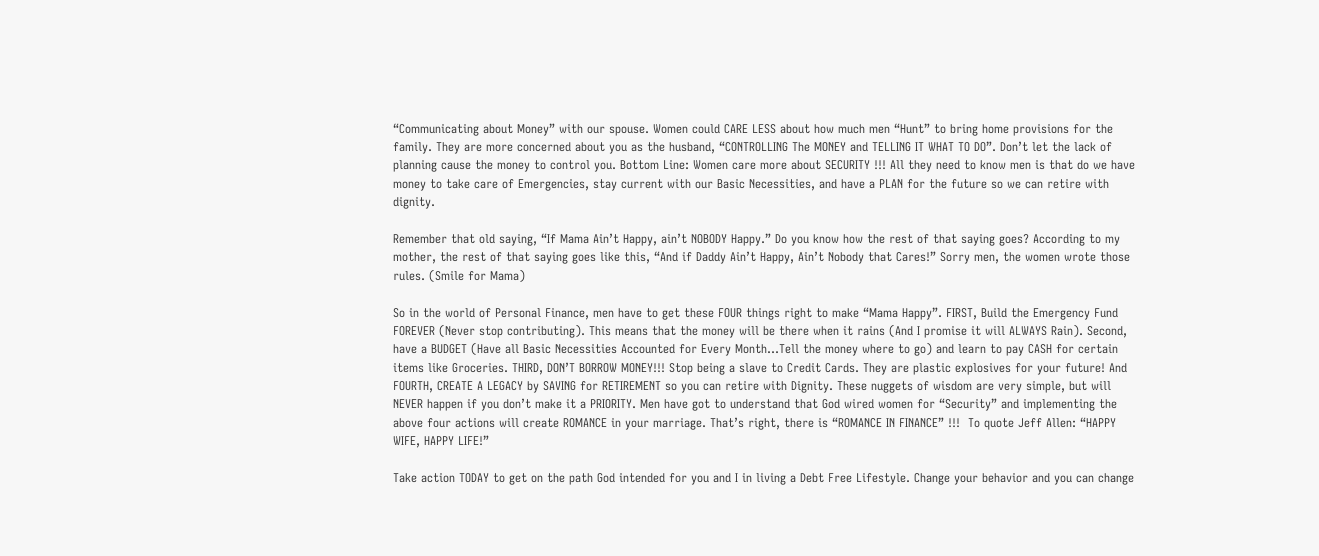“Communicating about Money” with our spouse. Women could CARE LESS about how much men “Hunt” to bring home provisions for the family. They are more concerned about you as the husband, “CONTROLLING The MONEY and TELLING IT WHAT TO DO”. Don’t let the lack of planning cause the money to control you. Bottom Line: Women care more about SECURITY !!! All they need to know men is that do we have money to take care of Emergencies, stay current with our Basic Necessities, and have a PLAN for the future so we can retire with dignity.

Remember that old saying, “If Mama Ain’t Happy, ain’t NOBODY Happy.” Do you know how the rest of that saying goes? According to my mother, the rest of that saying goes like this, “And if Daddy Ain’t Happy, Ain’t Nobody that Cares!” Sorry men, the women wrote those rules. (Smile for Mama)

So in the world of Personal Finance, men have to get these FOUR things right to make “Mama Happy”. FIRST, Build the Emergency Fund FOREVER (Never stop contributing). This means that the money will be there when it rains (And I promise it will ALWAYS Rain). Second, have a BUDGET (Have all Basic Necessities Accounted for Every Month…Tell the money where to go) and learn to pay CASH for certain items like Groceries. THIRD, DON’T BORROW MONEY!!! Stop being a slave to Credit Cards. They are plastic explosives for your future! And FOURTH, CREATE A LEGACY by SAVING for RETIREMENT so you can retire with Dignity. These nuggets of wisdom are very simple, but will NEVER happen if you don’t make it a PRIORITY. Men have got to understand that God wired women for “Security” and implementing the above four actions will create ROMANCE in your marriage. That’s right, there is “ROMANCE IN FINANCE” !!!  To quote Jeff Allen: “HAPPY WIFE, HAPPY LIFE!”

Take action TODAY to get on the path God intended for you and I in living a Debt Free Lifestyle. Change your behavior and you can change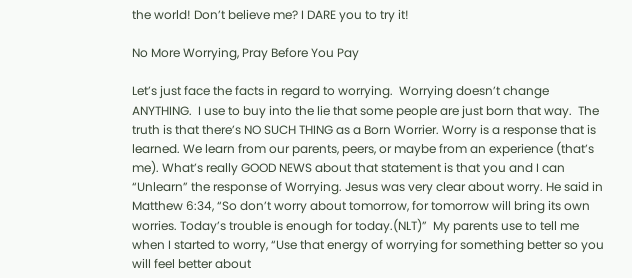the world! Don’t believe me? I DARE you to try it!

No More Worrying, Pray Before You Pay

Let’s just face the facts in regard to worrying.  Worrying doesn’t change ANYTHING.  I use to buy into the lie that some people are just born that way.  The truth is that there’s NO SUCH THING as a Born Worrier. Worry is a response that is learned. We learn from our parents, peers, or maybe from an experience (that’s me). What’s really GOOD NEWS about that statement is that you and I can “Unlearn” the response of Worrying. Jesus was very clear about worry. He said in Matthew 6:34, “So don’t worry about tomorrow, for tomorrow will bring its own worries. Today’s trouble is enough for today.(NLT)”  My parents use to tell me when I started to worry, “Use that energy of worrying for something better so you will feel better about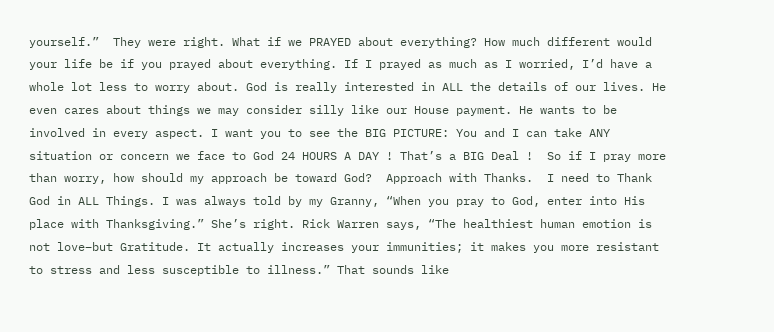yourself.”  They were right. What if we PRAYED about everything? How much different would your life be if you prayed about everything. If I prayed as much as I worried, I’d have a whole lot less to worry about. God is really interested in ALL the details of our lives. He even cares about things we may consider silly like our House payment. He wants to be involved in every aspect. I want you to see the BIG PICTURE: You and I can take ANY situation or concern we face to God 24 HOURS A DAY ! That’s a BIG Deal !  So if I pray more than worry, how should my approach be toward God?  Approach with Thanks.  I need to Thank God in ALL Things. I was always told by my Granny, “When you pray to God, enter into His place with Thanksgiving.” She’s right. Rick Warren says, “The healthiest human emotion is not love–but Gratitude. It actually increases your immunities; it makes you more resistant to stress and less susceptible to illness.” That sounds like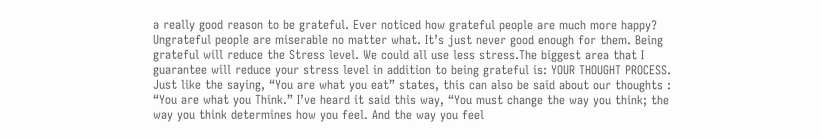a really good reason to be grateful. Ever noticed how grateful people are much more happy? Ungrateful people are miserable no matter what. It’s just never good enough for them. Being grateful will reduce the Stress level. We could all use less stress.The biggest area that I guarantee will reduce your stress level in addition to being grateful is: YOUR THOUGHT PROCESS. Just like the saying, “You are what you eat” states, this can also be said about our thoughts : “You are what you Think.” I’ve heard it said this way, “You must change the way you think; the way you think determines how you feel. And the way you feel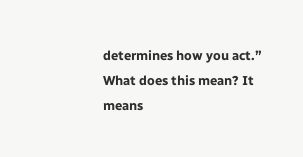determines how you act.” What does this mean? It means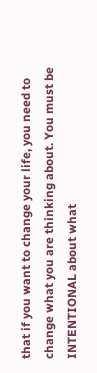that if you want to change your life, you need to change what you are thinking about. You must be INTENTIONAL about what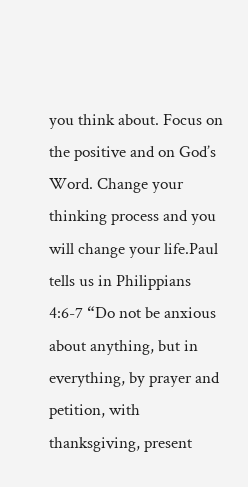you think about. Focus on the positive and on God’s Word. Change your thinking process and you will change your life.Paul tells us in Philippians 4:6-7 “Do not be anxious about anything, but in everything, by prayer and petition, with thanksgiving, present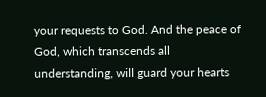your requests to God. And the peace of God, which transcends all understanding, will guard your hearts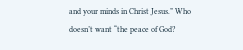and your minds in Christ Jesus.” Who doesn’t want “the peace of God?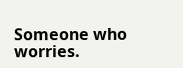Someone who worries.